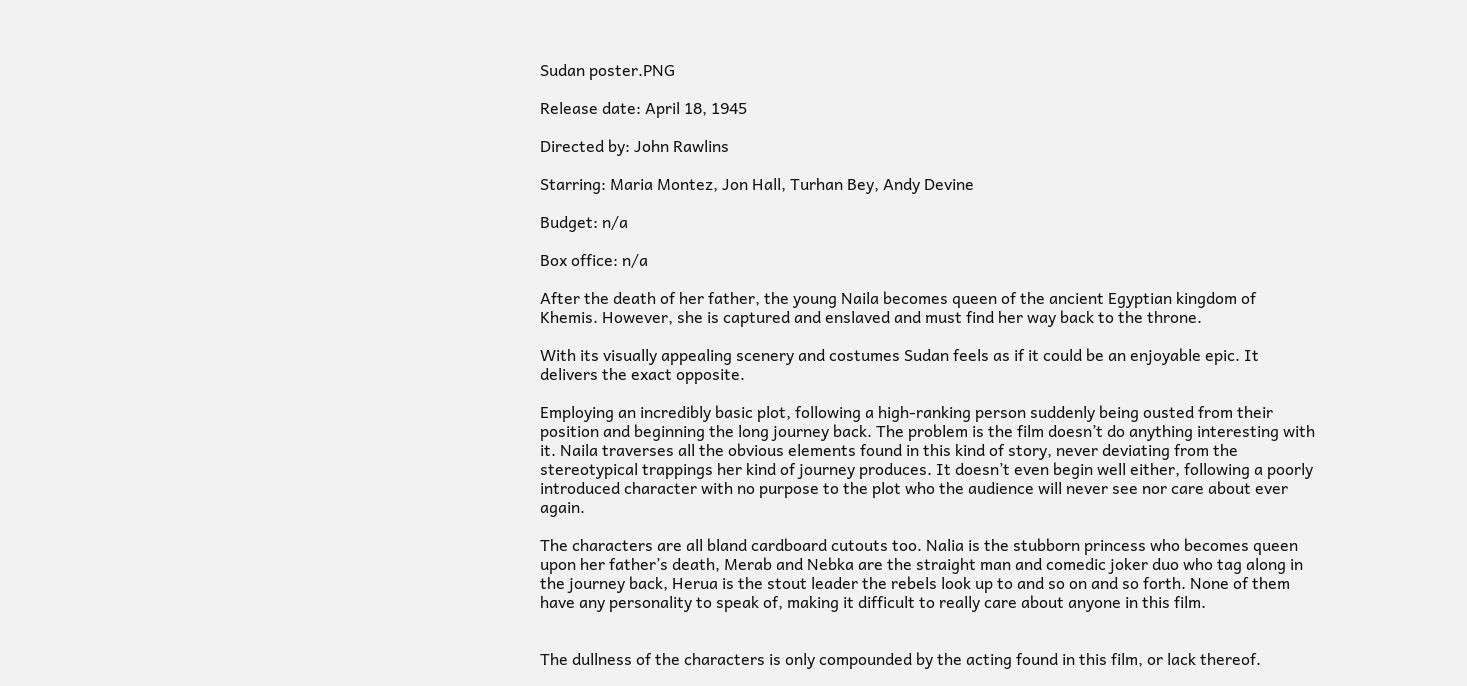Sudan poster.PNG

Release date: April 18, 1945

Directed by: John Rawlins

Starring: Maria Montez, Jon Hall, Turhan Bey, Andy Devine

Budget: n/a

Box office: n/a

After the death of her father, the young Naila becomes queen of the ancient Egyptian kingdom of Khemis. However, she is captured and enslaved and must find her way back to the throne.

With its visually appealing scenery and costumes Sudan feels as if it could be an enjoyable epic. It delivers the exact opposite.

Employing an incredibly basic plot, following a high-ranking person suddenly being ousted from their position and beginning the long journey back. The problem is the film doesn’t do anything interesting with it. Naila traverses all the obvious elements found in this kind of story, never deviating from the stereotypical trappings her kind of journey produces. It doesn’t even begin well either, following a poorly introduced character with no purpose to the plot who the audience will never see nor care about ever again.

The characters are all bland cardboard cutouts too. Nalia is the stubborn princess who becomes queen upon her father’s death, Merab and Nebka are the straight man and comedic joker duo who tag along in the journey back, Herua is the stout leader the rebels look up to and so on and so forth. None of them have any personality to speak of, making it difficult to really care about anyone in this film.


The dullness of the characters is only compounded by the acting found in this film, or lack thereof.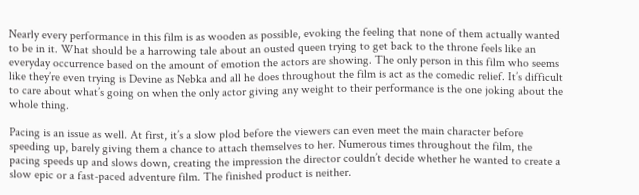Nearly every performance in this film is as wooden as possible, evoking the feeling that none of them actually wanted to be in it. What should be a harrowing tale about an ousted queen trying to get back to the throne feels like an everyday occurrence based on the amount of emotion the actors are showing. The only person in this film who seems like they’re even trying is Devine as Nebka and all he does throughout the film is act as the comedic relief. It’s difficult to care about what’s going on when the only actor giving any weight to their performance is the one joking about the whole thing.

Pacing is an issue as well. At first, it’s a slow plod before the viewers can even meet the main character before speeding up, barely giving them a chance to attach themselves to her. Numerous times throughout the film, the pacing speeds up and slows down, creating the impression the director couldn’t decide whether he wanted to create a slow epic or a fast-paced adventure film. The finished product is neither.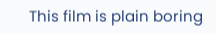This film is plain boring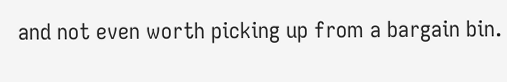and not even worth picking up from a bargain bin.